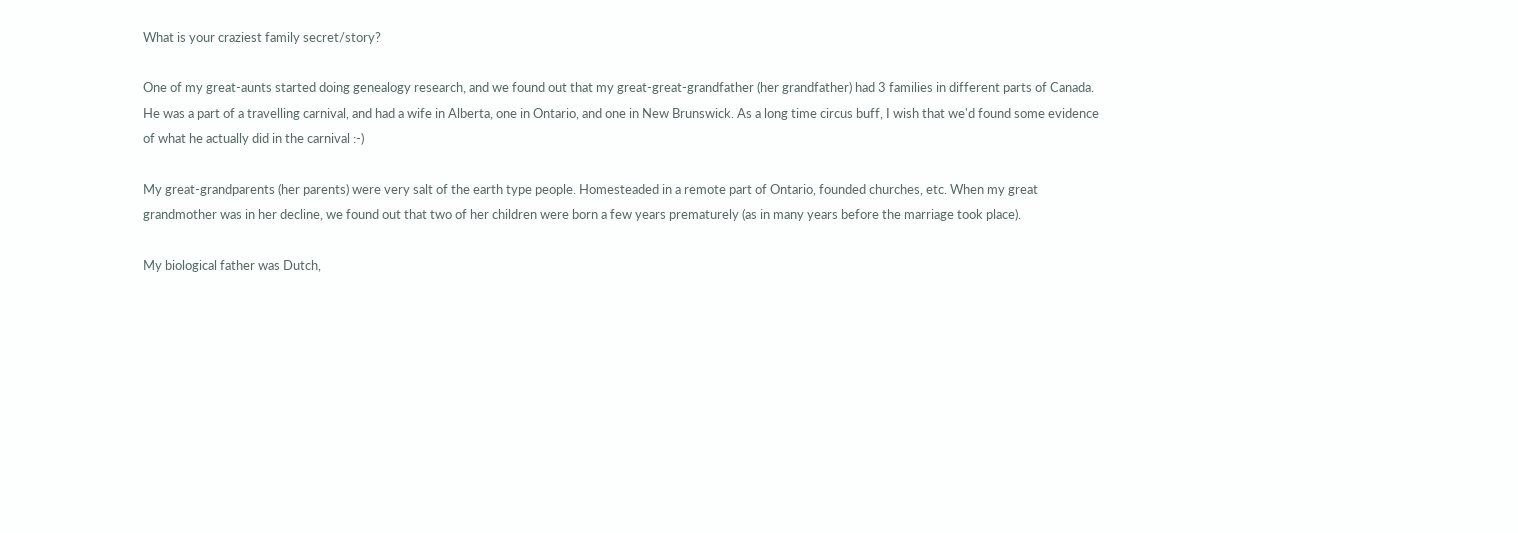What is your craziest family secret/story?

One of my great-aunts started doing genealogy research, and we found out that my great-great-grandfather (her grandfather) had 3 families in different parts of Canada. He was a part of a travelling carnival, and had a wife in Alberta, one in Ontario, and one in New Brunswick. As a long time circus buff, I wish that we'd found some evidence of what he actually did in the carnival :-)

My great-grandparents (her parents) were very salt of the earth type people. Homesteaded in a remote part of Ontario, founded churches, etc. When my great grandmother was in her decline, we found out that two of her children were born a few years prematurely (as in many years before the marriage took place).

My biological father was Dutch,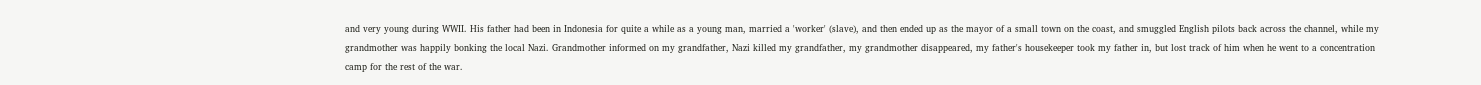and very young during WWII. His father had been in Indonesia for quite a while as a young man, married a 'worker' (slave), and then ended up as the mayor of a small town on the coast, and smuggled English pilots back across the channel, while my grandmother was happily bonking the local Nazi. Grandmother informed on my grandfather, Nazi killed my grandfather, my grandmother disappeared, my father's housekeeper took my father in, but lost track of him when he went to a concentration camp for the rest of the war.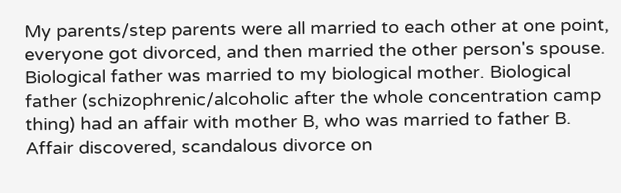My parents/step parents were all married to each other at one point, everyone got divorced, and then married the other person's spouse. Biological father was married to my biological mother. Biological father (schizophrenic/alcoholic after the whole concentration camp thing) had an affair with mother B, who was married to father B. Affair discovered, scandalous divorce on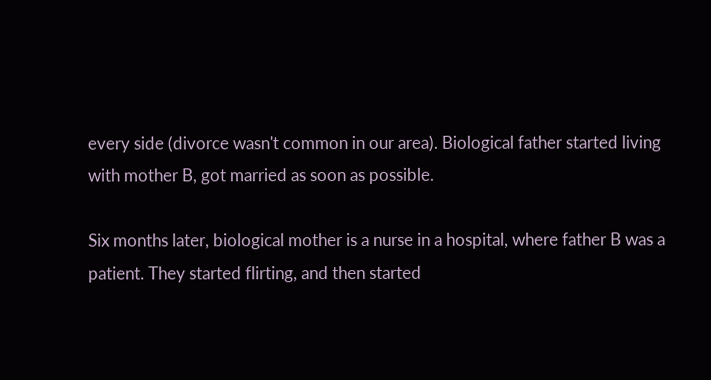every side (divorce wasn't common in our area). Biological father started living with mother B, got married as soon as possible.

Six months later, biological mother is a nurse in a hospital, where father B was a patient. They started flirting, and then started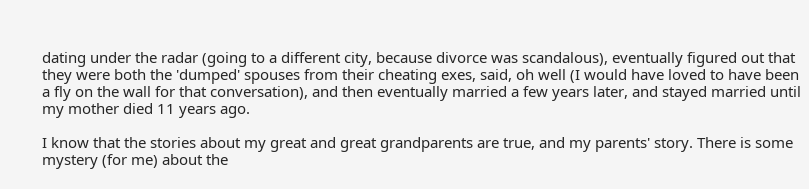dating under the radar (going to a different city, because divorce was scandalous), eventually figured out that they were both the 'dumped' spouses from their cheating exes, said, oh well (I would have loved to have been a fly on the wall for that conversation), and then eventually married a few years later, and stayed married until my mother died 11 years ago.

I know that the stories about my great and great grandparents are true, and my parents' story. There is some mystery (for me) about the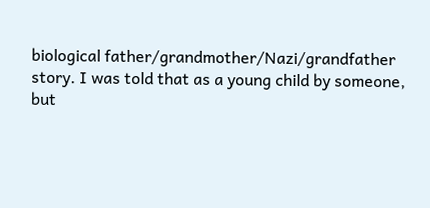biological father/grandmother/Nazi/grandfather story. I was told that as a young child by someone, but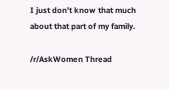I just don't know that much about that part of my family.

/r/AskWomen Thread